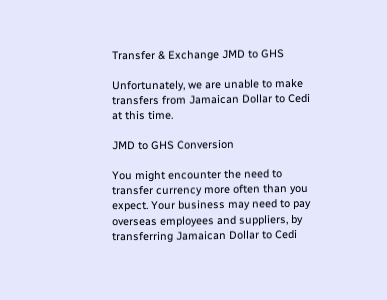Transfer & Exchange JMD to GHS

Unfortunately, we are unable to make transfers from Jamaican Dollar to Cedi at this time.

JMD to GHS Conversion

You might encounter the need to transfer currency more often than you expect. Your business may need to pay overseas employees and suppliers, by transferring Jamaican Dollar to Cedi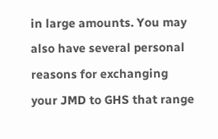in large amounts. You may also have several personal reasons for exchanging your JMD to GHS that range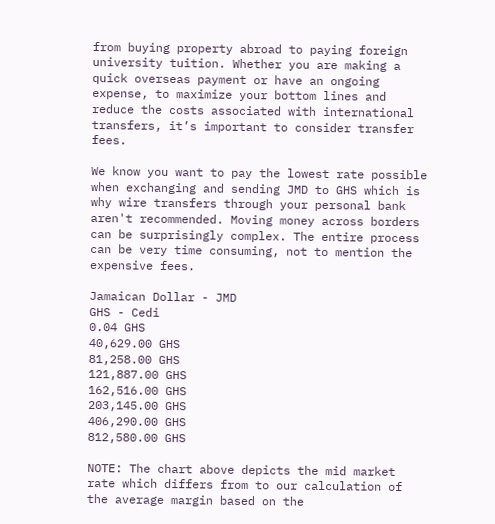from buying property abroad to paying foreign university tuition. Whether you are making a quick overseas payment or have an ongoing expense, to maximize your bottom lines and reduce the costs associated with international transfers, it’s important to consider transfer fees.

We know you want to pay the lowest rate possible when exchanging and sending JMD to GHS which is why wire transfers through your personal bank aren't recommended. Moving money across borders can be surprisingly complex. The entire process can be very time consuming, not to mention the expensive fees.

Jamaican Dollar - JMD
GHS - Cedi
0.04 GHS
40,629.00 GHS
81,258.00 GHS
121,887.00 GHS
162,516.00 GHS
203,145.00 GHS
406,290.00 GHS
812,580.00 GHS

NOTE: The chart above depicts the mid market rate which differs from to our calculation of the average margin based on the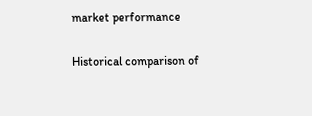market performance

Historical comparison of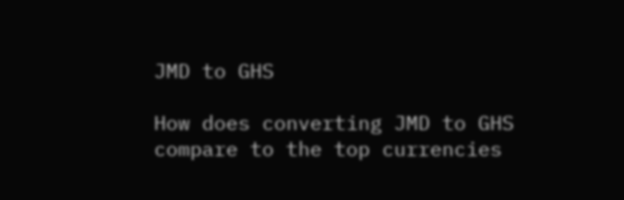JMD to GHS

How does converting JMD to GHS compare to the top currencies